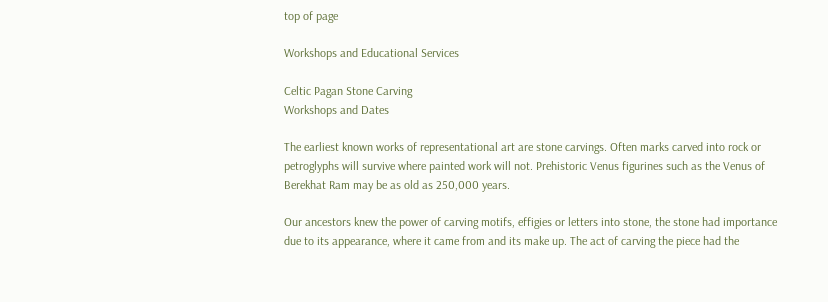top of page

Workshops and Educational Services

Celtic Pagan Stone Carving
Workshops and Dates

The earliest known works of representational art are stone carvings. Often marks carved into rock or petroglyphs will survive where painted work will not. Prehistoric Venus figurines such as the Venus of Berekhat Ram may be as old as 250,000 years.

Our ancestors knew the power of carving motifs, effigies or letters into stone, the stone had importance due to its appearance, where it came from and its make up. The act of carving the piece had the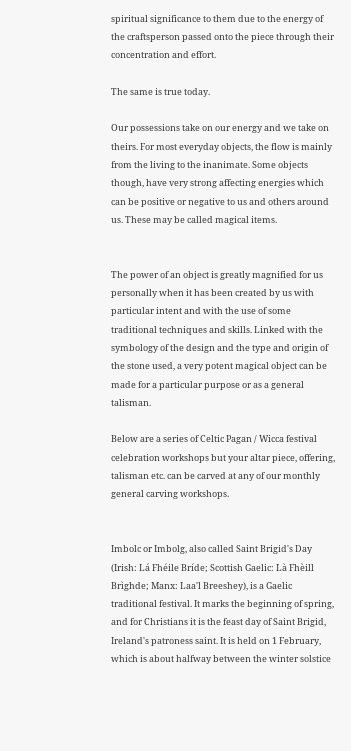spiritual significance to them due to the energy of the craftsperson passed onto the piece through their concentration and effort.

The same is true today.

Our possessions take on our energy and we take on theirs. For most everyday objects, the flow is mainly from the living to the inanimate. Some objects though, have very strong affecting energies which can be positive or negative to us and others around us. These may be called magical items.


The power of an object is greatly magnified for us personally when it has been created by us with particular intent and with the use of some traditional techniques and skills. Linked with the symbology of the design and the type and origin of the stone used, a very potent magical object can be made for a particular purpose or as a general talisman.

Below are a series of Celtic Pagan / Wicca festival celebration workshops but your altar piece, offering, talisman etc. can be carved at any of our monthly general carving workshops.


Imbolc or Imbolg, also called Saint Brigid's Day (Irish: Lá Fhéile Bríde; Scottish Gaelic: Là Fhèill Brìghde; Manx: Laa'l Breeshey), is a Gaelic traditional festival. It marks the beginning of spring, and for Christians it is the feast day of Saint Brigid, Ireland's patroness saint. It is held on 1 February, which is about halfway between the winter solstice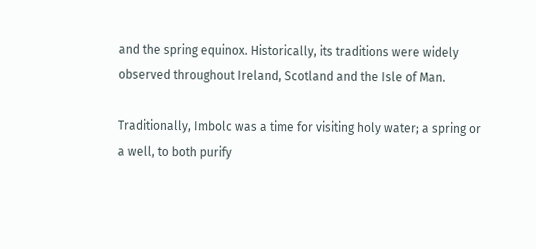and the spring equinox. Historically, its traditions were widely observed throughout Ireland, Scotland and the Isle of Man.

Traditionally, Imbolc was a time for visiting holy water; a spring or a well, to both purify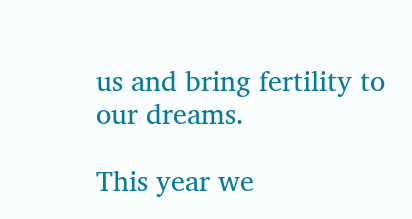us and bring fertility to our dreams.

This year we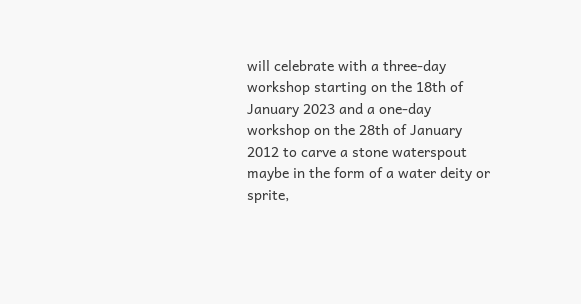will celebrate with a three-day workshop starting on the 18th of January 2023 and a one-day workshop on the 28th of January 2012 to carve a stone waterspout maybe in the form of a water deity or sprite,